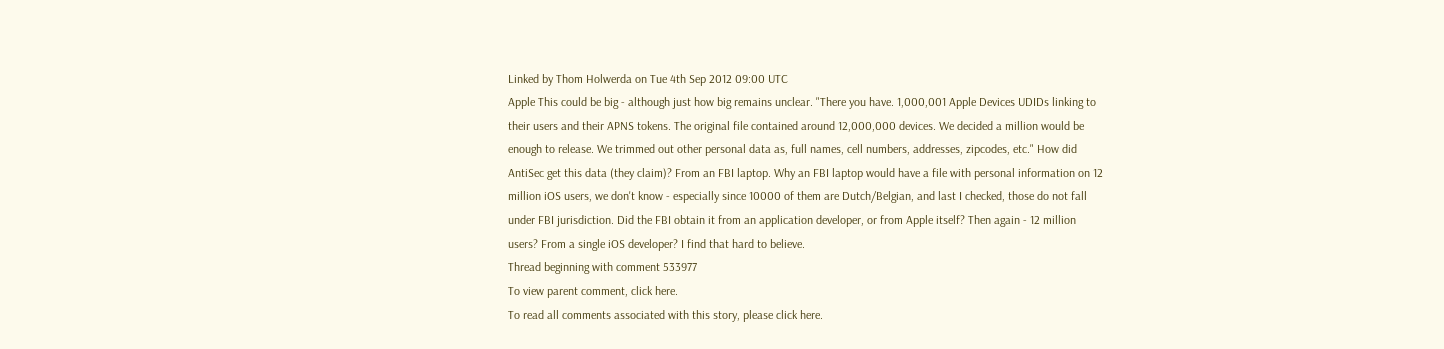Linked by Thom Holwerda on Tue 4th Sep 2012 09:00 UTC
Apple This could be big - although just how big remains unclear. "There you have. 1,000,001 Apple Devices UDIDs linking to their users and their APNS tokens. The original file contained around 12,000,000 devices. We decided a million would be enough to release. We trimmed out other personal data as, full names, cell numbers, addresses, zipcodes, etc." How did AntiSec get this data (they claim)? From an FBI laptop. Why an FBI laptop would have a file with personal information on 12 million iOS users, we don't know - especially since 10000 of them are Dutch/Belgian, and last I checked, those do not fall under FBI jurisdiction. Did the FBI obtain it from an application developer, or from Apple itself? Then again - 12 million users? From a single iOS developer? I find that hard to believe.
Thread beginning with comment 533977
To view parent comment, click here.
To read all comments associated with this story, please click here.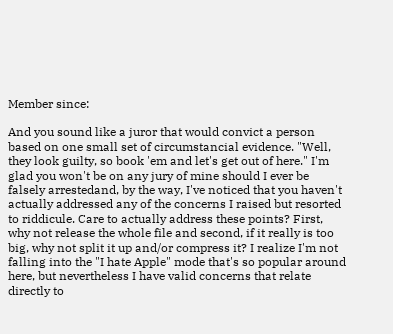Member since:

And you sound like a juror that would convict a person based on one small set of circumstancial evidence. "Well, they look guilty, so book 'em and let's get out of here." I'm glad you won't be on any jury of mine should I ever be falsely arrestedand, by the way, I've noticed that you haven't actually addressed any of the concerns I raised but resorted to riddicule. Care to actually address these points? First, why not release the whole file and second, if it really is too big, why not split it up and/or compress it? I realize I'm not falling into the "I hate Apple" mode that's so popular around here, but nevertheless I have valid concerns that relate directly to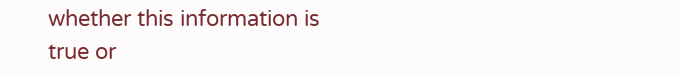whether this information is true or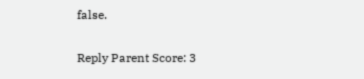false.

Reply Parent Score: 3